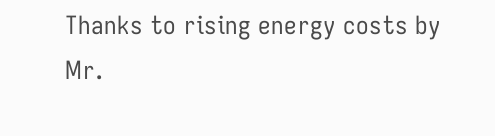Thanks to rising energy costs by Mr.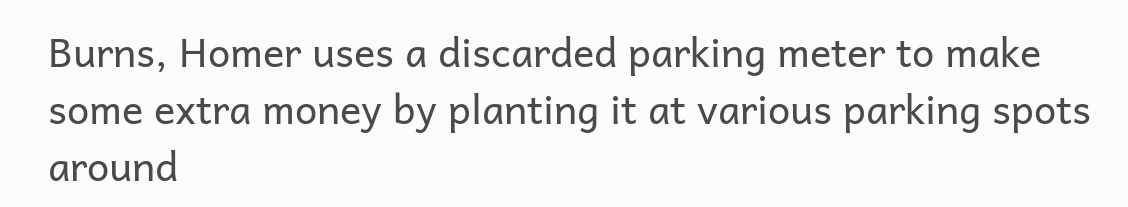Burns, Homer uses a discarded parking meter to make some extra money by planting it at various parking spots around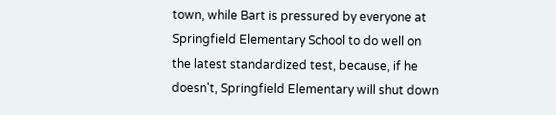town, while Bart is pressured by everyone at Springfield Elementary School to do well on the latest standardized test, because, if he doesn't, Springfield Elementary will shut down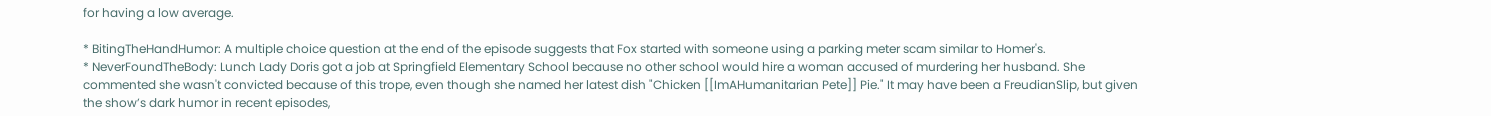for having a low average.

* BitingTheHandHumor: A multiple choice question at the end of the episode suggests that Fox started with someone using a parking meter scam similar to Homer's.
* NeverFoundTheBody: Lunch Lady Doris got a job at Springfield Elementary School because no other school would hire a woman accused of murdering her husband. She commented she wasn't convicted because of this trope, even though she named her latest dish "Chicken [[ImAHumanitarian Pete]] Pie." It may have been a FreudianSlip, but given the show’s dark humor in recent episodes,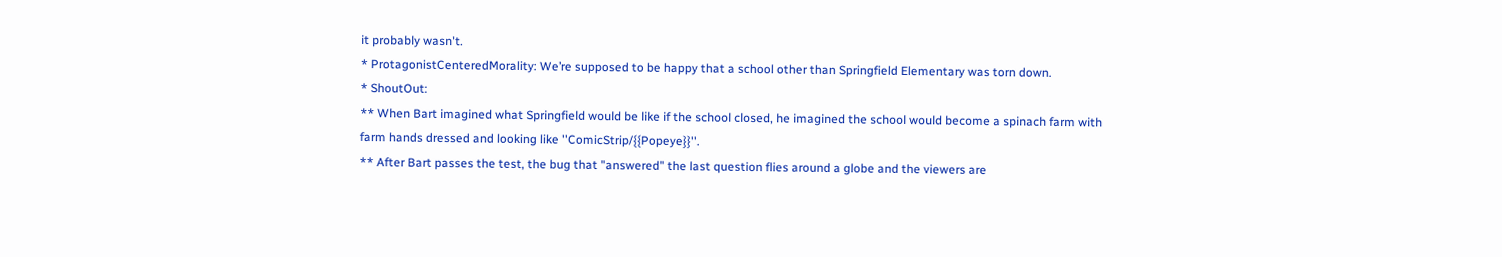it probably wasn't.
* ProtagonistCenteredMorality: We’re supposed to be happy that a school other than Springfield Elementary was torn down.
* ShoutOut:
** When Bart imagined what Springfield would be like if the school closed, he imagined the school would become a spinach farm with farm hands dressed and looking like ''ComicStrip/{{Popeye}}''.
** After Bart passes the test, the bug that "answered" the last question flies around a globe and the viewers are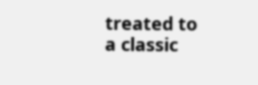treated to a classic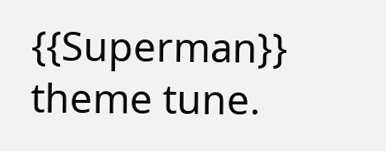{{Superman}} theme tune.